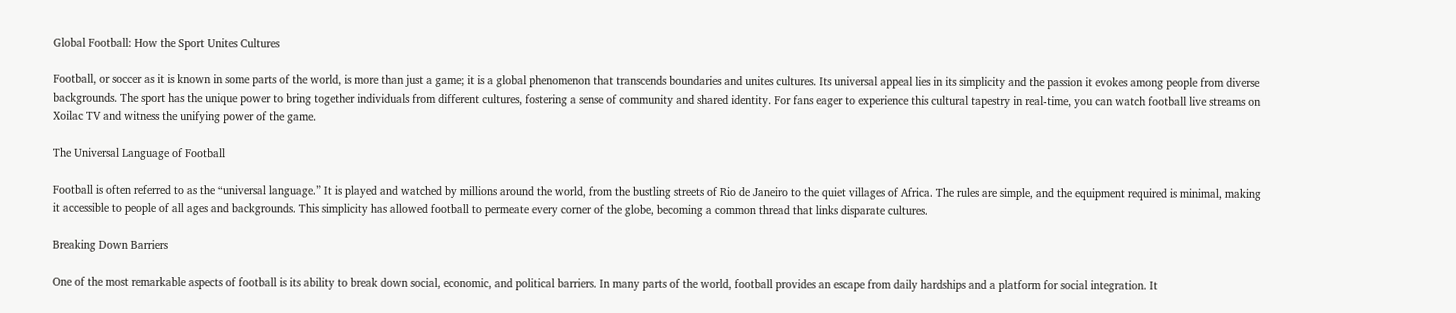Global Football: How the Sport Unites Cultures

Football, or soccer as it is known in some parts of the world, is more than just a game; it is a global phenomenon that transcends boundaries and unites cultures. Its universal appeal lies in its simplicity and the passion it evokes among people from diverse backgrounds. The sport has the unique power to bring together individuals from different cultures, fostering a sense of community and shared identity. For fans eager to experience this cultural tapestry in real-time, you can watch football live streams on Xoilac TV and witness the unifying power of the game.

The Universal Language of Football

Football is often referred to as the “universal language.” It is played and watched by millions around the world, from the bustling streets of Rio de Janeiro to the quiet villages of Africa. The rules are simple, and the equipment required is minimal, making it accessible to people of all ages and backgrounds. This simplicity has allowed football to permeate every corner of the globe, becoming a common thread that links disparate cultures.

Breaking Down Barriers

One of the most remarkable aspects of football is its ability to break down social, economic, and political barriers. In many parts of the world, football provides an escape from daily hardships and a platform for social integration. It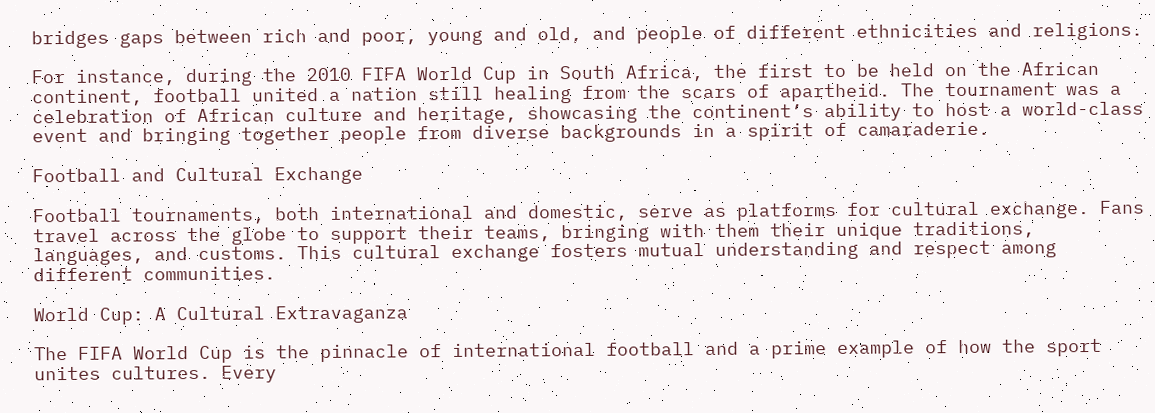bridges gaps between rich and poor, young and old, and people of different ethnicities and religions.

For instance, during the 2010 FIFA World Cup in South Africa, the first to be held on the African continent, football united a nation still healing from the scars of apartheid. The tournament was a celebration of African culture and heritage, showcasing the continent’s ability to host a world-class event and bringing together people from diverse backgrounds in a spirit of camaraderie.

Football and Cultural Exchange

Football tournaments, both international and domestic, serve as platforms for cultural exchange. Fans travel across the globe to support their teams, bringing with them their unique traditions, languages, and customs. This cultural exchange fosters mutual understanding and respect among different communities.

World Cup: A Cultural Extravaganza

The FIFA World Cup is the pinnacle of international football and a prime example of how the sport unites cultures. Every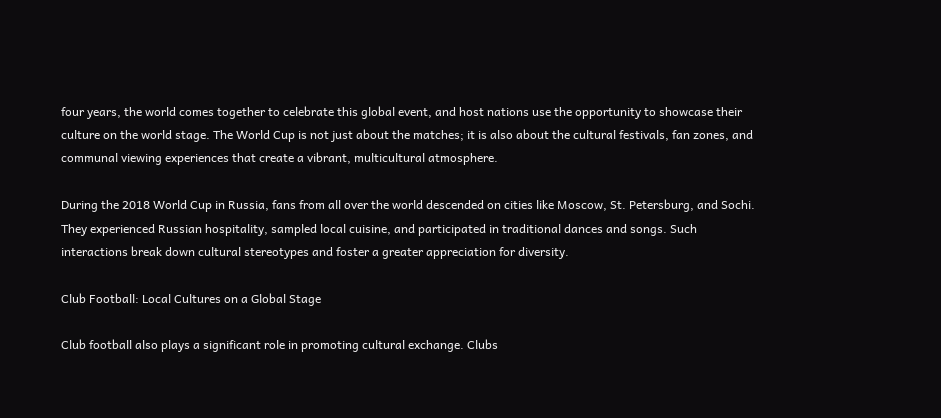four years, the world comes together to celebrate this global event, and host nations use the opportunity to showcase their culture on the world stage. The World Cup is not just about the matches; it is also about the cultural festivals, fan zones, and communal viewing experiences that create a vibrant, multicultural atmosphere.

During the 2018 World Cup in Russia, fans from all over the world descended on cities like Moscow, St. Petersburg, and Sochi. They experienced Russian hospitality, sampled local cuisine, and participated in traditional dances and songs. Such interactions break down cultural stereotypes and foster a greater appreciation for diversity.

Club Football: Local Cultures on a Global Stage

Club football also plays a significant role in promoting cultural exchange. Clubs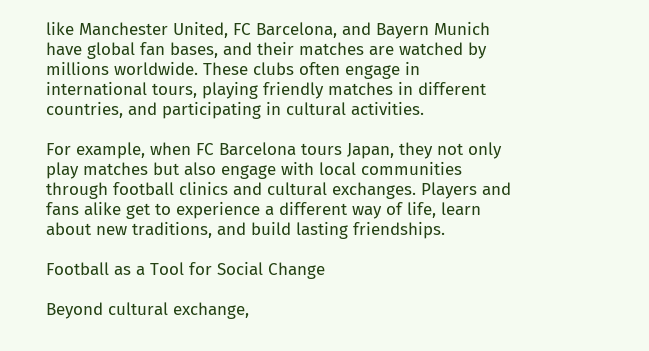like Manchester United, FC Barcelona, and Bayern Munich have global fan bases, and their matches are watched by millions worldwide. These clubs often engage in international tours, playing friendly matches in different countries, and participating in cultural activities.

For example, when FC Barcelona tours Japan, they not only play matches but also engage with local communities through football clinics and cultural exchanges. Players and fans alike get to experience a different way of life, learn about new traditions, and build lasting friendships.

Football as a Tool for Social Change

Beyond cultural exchange,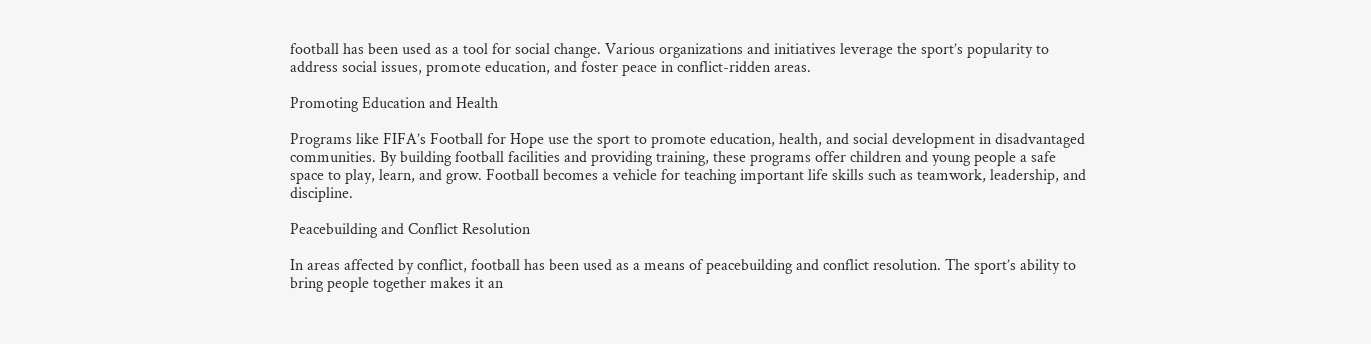football has been used as a tool for social change. Various organizations and initiatives leverage the sport’s popularity to address social issues, promote education, and foster peace in conflict-ridden areas.

Promoting Education and Health

Programs like FIFA’s Football for Hope use the sport to promote education, health, and social development in disadvantaged communities. By building football facilities and providing training, these programs offer children and young people a safe space to play, learn, and grow. Football becomes a vehicle for teaching important life skills such as teamwork, leadership, and discipline.

Peacebuilding and Conflict Resolution

In areas affected by conflict, football has been used as a means of peacebuilding and conflict resolution. The sport’s ability to bring people together makes it an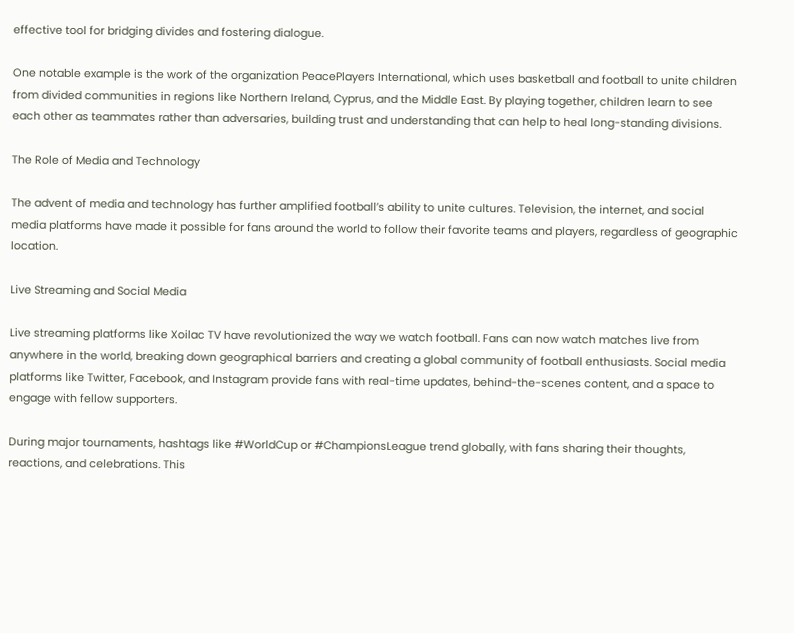effective tool for bridging divides and fostering dialogue.

One notable example is the work of the organization PeacePlayers International, which uses basketball and football to unite children from divided communities in regions like Northern Ireland, Cyprus, and the Middle East. By playing together, children learn to see each other as teammates rather than adversaries, building trust and understanding that can help to heal long-standing divisions.

The Role of Media and Technology

The advent of media and technology has further amplified football’s ability to unite cultures. Television, the internet, and social media platforms have made it possible for fans around the world to follow their favorite teams and players, regardless of geographic location.

Live Streaming and Social Media

Live streaming platforms like Xoilac TV have revolutionized the way we watch football. Fans can now watch matches live from anywhere in the world, breaking down geographical barriers and creating a global community of football enthusiasts. Social media platforms like Twitter, Facebook, and Instagram provide fans with real-time updates, behind-the-scenes content, and a space to engage with fellow supporters.

During major tournaments, hashtags like #WorldCup or #ChampionsLeague trend globally, with fans sharing their thoughts, reactions, and celebrations. This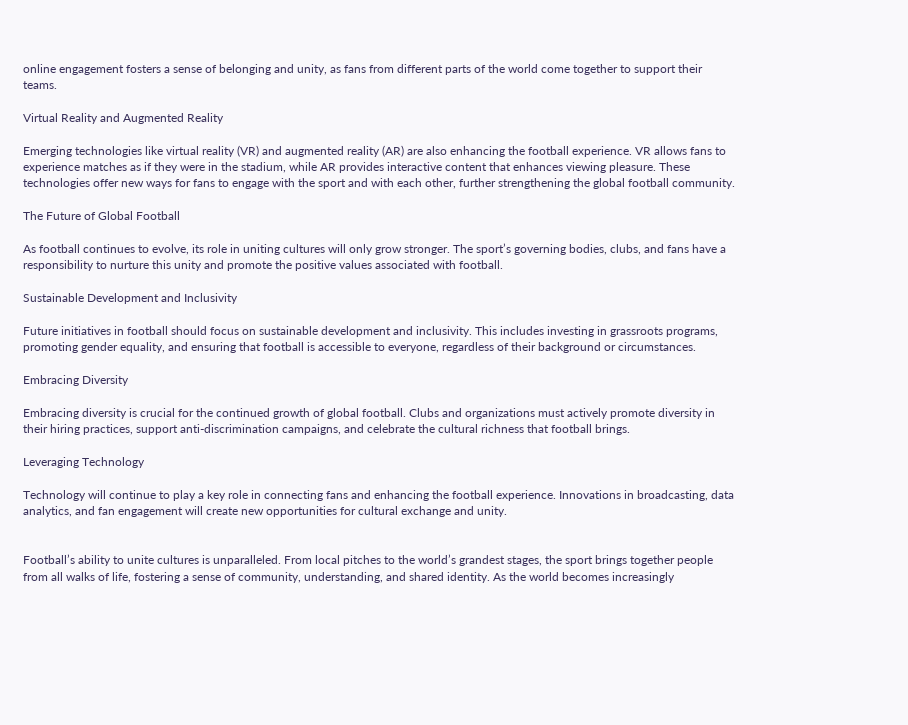online engagement fosters a sense of belonging and unity, as fans from different parts of the world come together to support their teams.

Virtual Reality and Augmented Reality

Emerging technologies like virtual reality (VR) and augmented reality (AR) are also enhancing the football experience. VR allows fans to experience matches as if they were in the stadium, while AR provides interactive content that enhances viewing pleasure. These technologies offer new ways for fans to engage with the sport and with each other, further strengthening the global football community.

The Future of Global Football

As football continues to evolve, its role in uniting cultures will only grow stronger. The sport’s governing bodies, clubs, and fans have a responsibility to nurture this unity and promote the positive values associated with football.

Sustainable Development and Inclusivity

Future initiatives in football should focus on sustainable development and inclusivity. This includes investing in grassroots programs, promoting gender equality, and ensuring that football is accessible to everyone, regardless of their background or circumstances.

Embracing Diversity

Embracing diversity is crucial for the continued growth of global football. Clubs and organizations must actively promote diversity in their hiring practices, support anti-discrimination campaigns, and celebrate the cultural richness that football brings.

Leveraging Technology

Technology will continue to play a key role in connecting fans and enhancing the football experience. Innovations in broadcasting, data analytics, and fan engagement will create new opportunities for cultural exchange and unity.


Football’s ability to unite cultures is unparalleled. From local pitches to the world’s grandest stages, the sport brings together people from all walks of life, fostering a sense of community, understanding, and shared identity. As the world becomes increasingly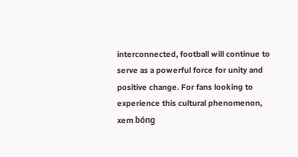interconnected, football will continue to serve as a powerful force for unity and positive change. For fans looking to experience this cultural phenomenon, xem bóng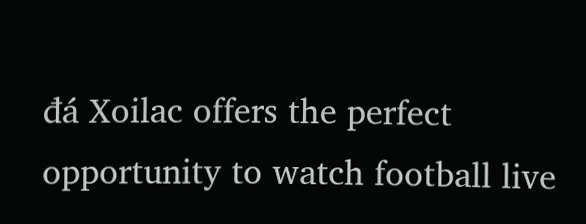đá Xoilac offers the perfect opportunity to watch football live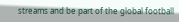streams and be part of the global football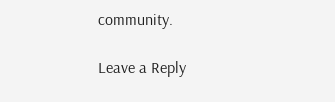community.

Leave a Reply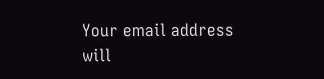Your email address will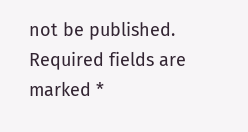not be published. Required fields are marked *